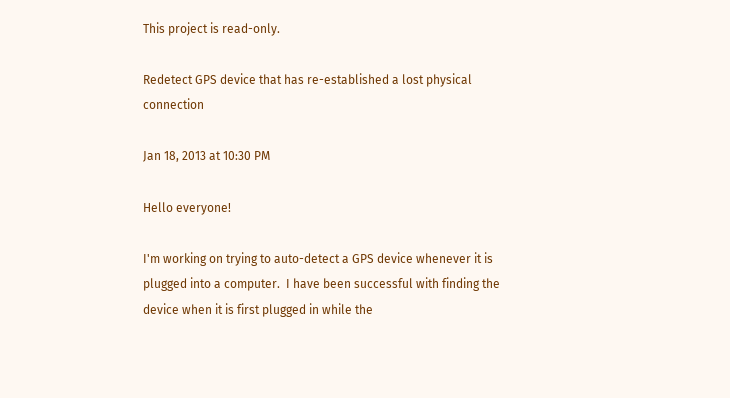This project is read-only.

Redetect GPS device that has re-established a lost physical connection

Jan 18, 2013 at 10:30 PM

Hello everyone!

I'm working on trying to auto-detect a GPS device whenever it is plugged into a computer.  I have been successful with finding the device when it is first plugged in while the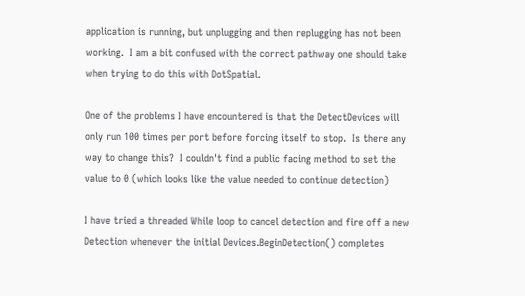application is running, but unplugging and then replugging has not been working.  I am a bit confused with the correct pathway one should take when trying to do this with DotSpatial.

One of the problems I have encountered is that the DetectDevices will only run 100 times per port before forcing itself to stop.  Is there any way to change this?  I couldn't find a public facing method to set the value to 0 (which looks like the value needed to continue detection)

I have tried a threaded While loop to cancel detection and fire off a new Detection whenever the initial Devices.BeginDetection() completes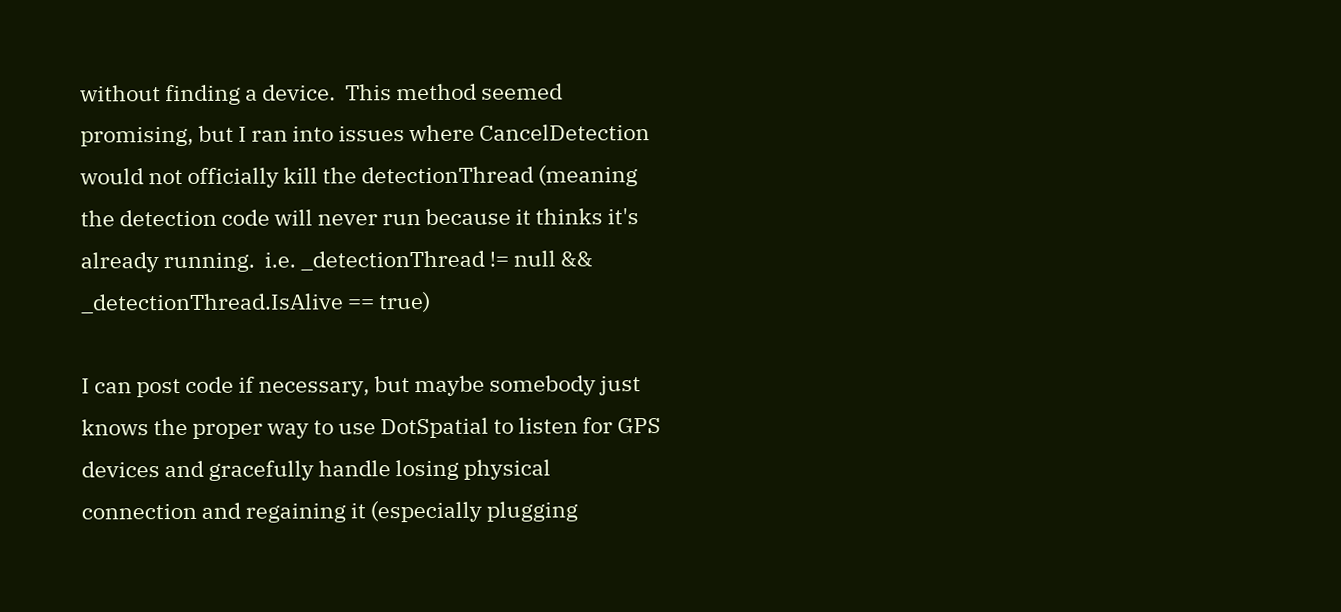without finding a device.  This method seemed promising, but I ran into issues where CancelDetection would not officially kill the detectionThread (meaning the detection code will never run because it thinks it's already running.  i.e. _detectionThread != null && _detectionThread.IsAlive == true)

I can post code if necessary, but maybe somebody just knows the proper way to use DotSpatial to listen for GPS devices and gracefully handle losing physical connection and regaining it (especially plugging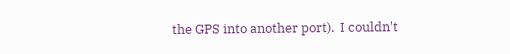the GPS into another port).  I couldn't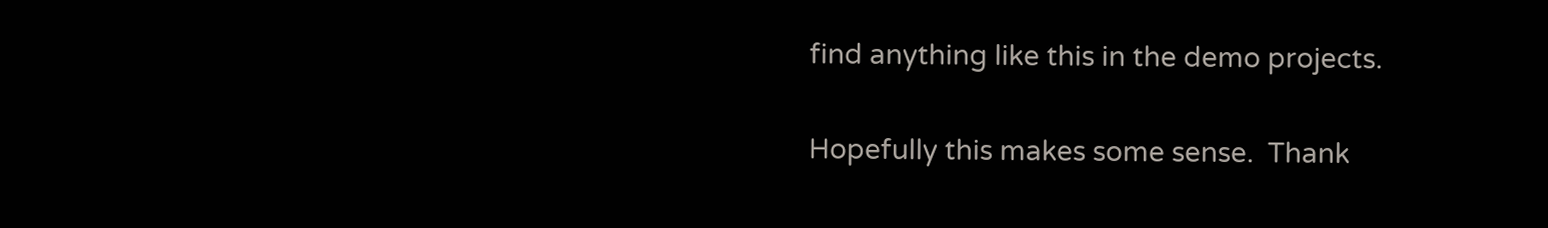find anything like this in the demo projects.

Hopefully this makes some sense.  Thank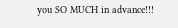you SO MUCH in advance!!!